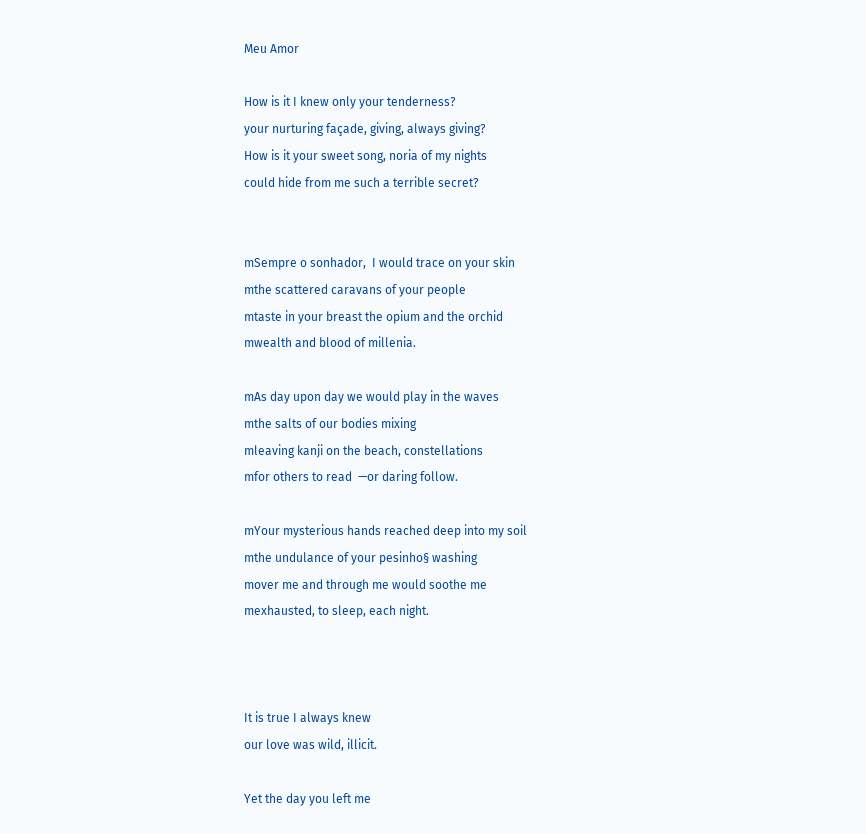Meu Amor

How is it I knew only your tenderness?
your nurturing façade, giving, always giving?
How is it your sweet song, noria of my nights
could hide from me such a terrible secret?


mSempre o sonhador,  I would trace on your skin
mthe scattered caravans of your people
mtaste in your breast the opium and the orchid
mwealth and blood of millenia.

mAs day upon day we would play in the waves
mthe salts of our bodies mixing
mleaving kanji on the beach, constellations
mfor others to read  —or daring follow.

mYour mysterious hands reached deep into my soil
mthe undulance of your pesinho§ washing
mover me and through me would soothe me
mexhausted, to sleep, each night.



It is true I always knew
our love was wild, illicit.

Yet the day you left me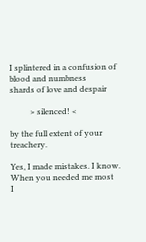I splintered in a confusion of blood and numbness
shards of love and despair

          > silenced! <

by the full extent of your treachery.

Yes, I made mistakes. I know.
When you needed me most
I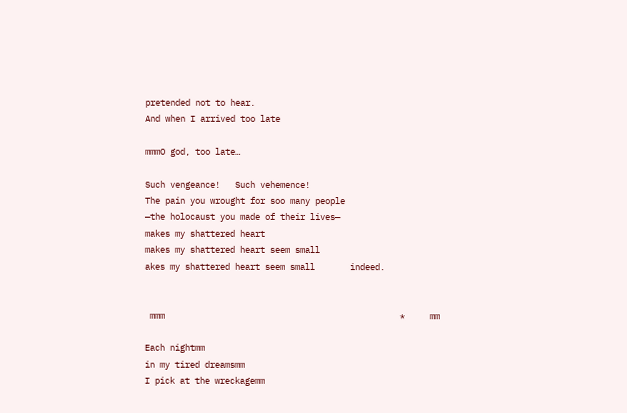pretended not to hear.
And when I arrived too late

mmmO god, too late…

Such vengeance!   Such vehemence!
The pain you wrought for soo many people
—the holocaust you made of their lives—
makes my shattered heart
makes my shattered heart seem small
akes my shattered heart seem small       indeed.


 mmm                                               *     mm

Each nightmm
in my tired dreamsmm
I pick at the wreckagemm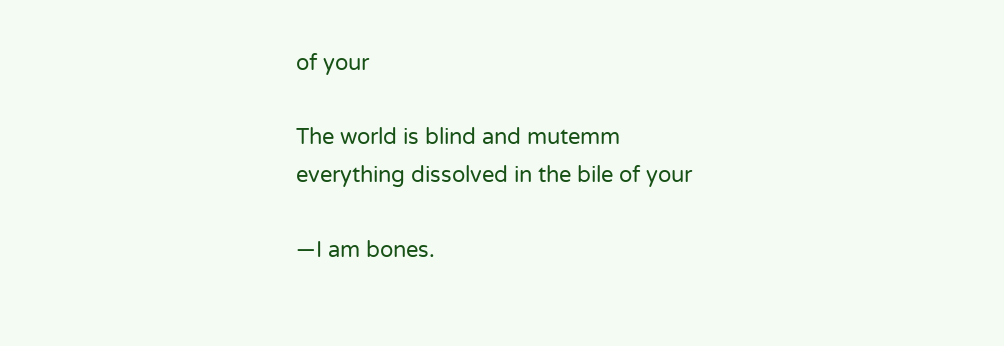of your

The world is blind and mutemm
everything dissolved in the bile of your

—I am bones.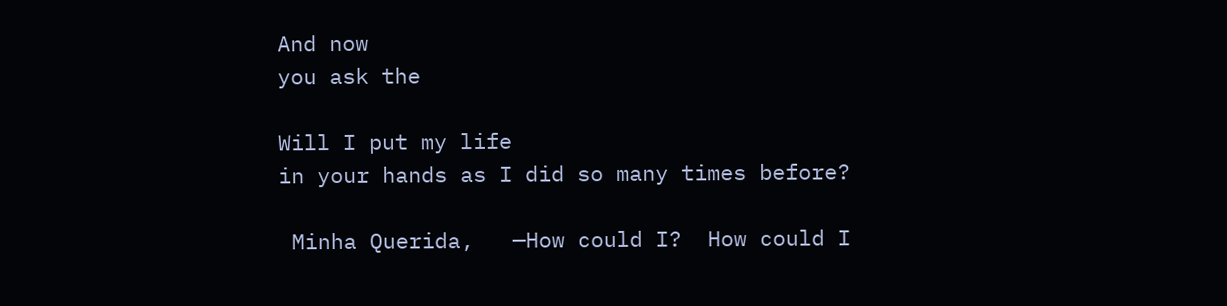And now
you ask the

Will I put my life
in your hands as I did so many times before?

 Minha Querida,   —How could I?  How could I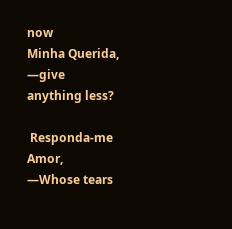now
Minha Querida,   —give anything less?

 Responda-me Amor,    —Whose tears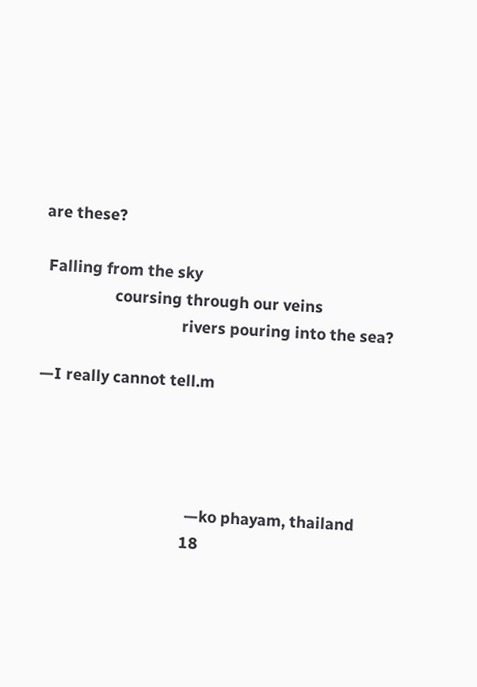are these?

 Falling from the sky
                  coursing through our veins
                                   rivers pouring into the sea?

—I really cannot tell.m




                                      —ko phayam, thailand
                                     18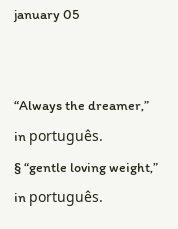january 05


“Always the dreamer,” in português.
§ “gentle loving weight,” in português.